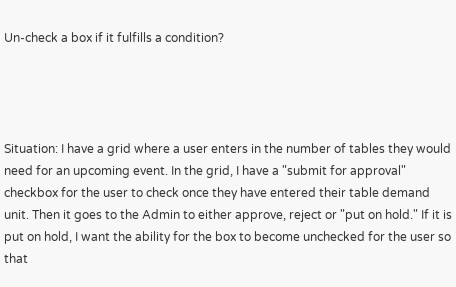Un-check a box if it fulfills a condition?




Situation: I have a grid where a user enters in the number of tables they would need for an upcoming event. In the grid, I have a "submit for approval" checkbox for the user to check once they have entered their table demand unit. Then it goes to the Admin to either approve, reject or "put on hold." If it is put on hold, I want the ability for the box to become unchecked for the user so that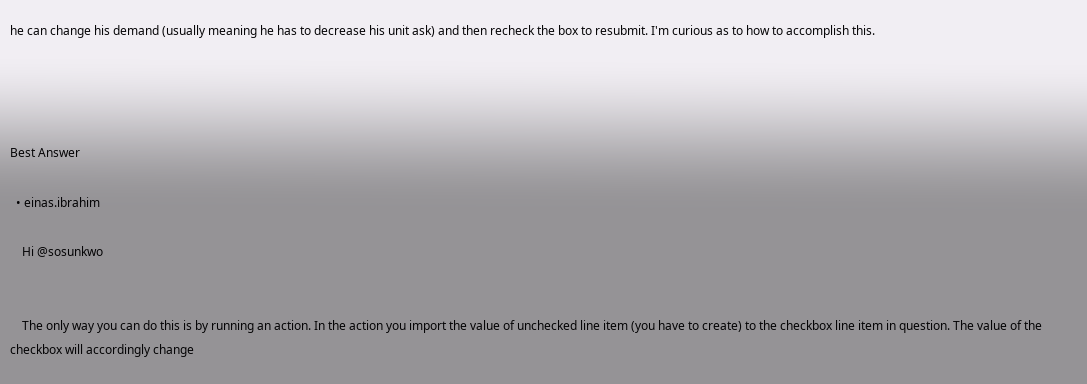he can change his demand (usually meaning he has to decrease his unit ask) and then recheck the box to resubmit. I'm curious as to how to accomplish this.




Best Answer

  • einas.ibrahim

    Hi @sosunkwo


    The only way you can do this is by running an action. In the action you import the value of unchecked line item (you have to create) to the checkbox line item in question. The value of the checkbox will accordingly change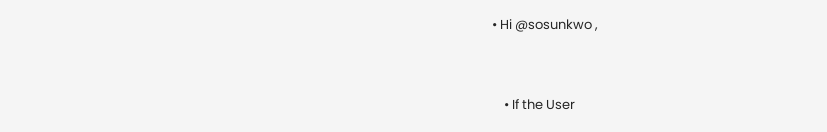• Hi @sosunkwo ,


    • If the User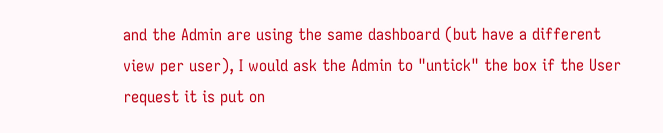and the Admin are using the same dashboard (but have a different view per user), I would ask the Admin to "untick" the box if the User request it is put on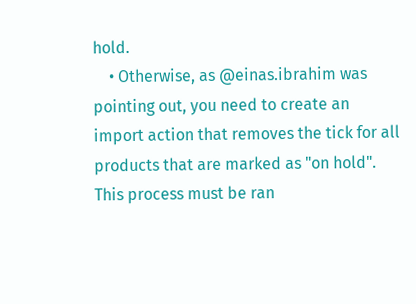hold.
    • Otherwise, as @einas.ibrahim was pointing out, you need to create an import action that removes the tick for all products that are marked as "on hold". This process must be ran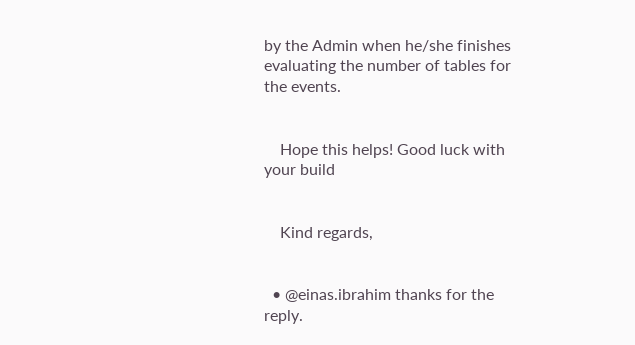by the Admin when he/she finishes evaluating the number of tables for the events.


    Hope this helps! Good luck with your build


    Kind regards,


  • @einas.ibrahim thanks for the reply.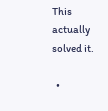This actually solved it.

  •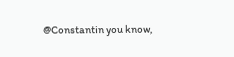@Constantin you know,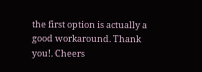the first option is actually a good workaround. Thank you!. Cheers